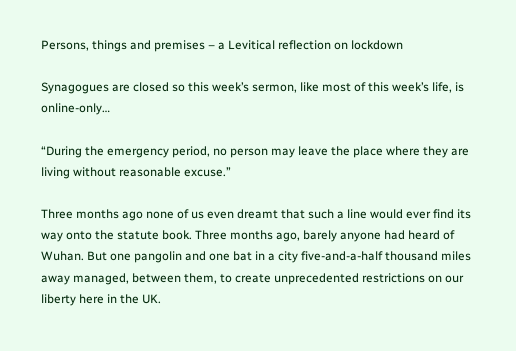Persons, things and premises – a Levitical reflection on lockdown

Synagogues are closed so this week’s sermon, like most of this week’s life, is online-only…

“During the emergency period, no person may leave the place where they are living without reasonable excuse.”

Three months ago none of us even dreamt that such a line would ever find its way onto the statute book. Three months ago, barely anyone had heard of Wuhan. But one pangolin and one bat in a city five-and-a-half thousand miles away managed, between them, to create unprecedented restrictions on our liberty here in the UK.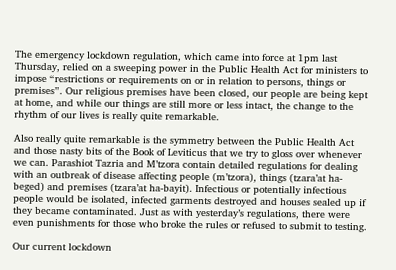The emergency lockdown regulation, which came into force at 1pm last Thursday, relied on a sweeping power in the Public Health Act for ministers to impose “restrictions or requirements on or in relation to persons, things or premises”. Our religious premises have been closed, our people are being kept at home, and while our things are still more or less intact, the change to the rhythm of our lives is really quite remarkable.

Also really quite remarkable is the symmetry between the Public Health Act and those nasty bits of the Book of Leviticus that we try to gloss over whenever we can. Parashiot Tazria and M’tzora contain detailed regulations for dealing with an outbreak of disease affecting people (m’tzora), things (tzara’at ha-beged) and premises (tzara’at ha-bayit). Infectious or potentially infectious people would be isolated, infected garments destroyed and houses sealed up if they became contaminated. Just as with yesterday’s regulations, there were even punishments for those who broke the rules or refused to submit to testing.

Our current lockdown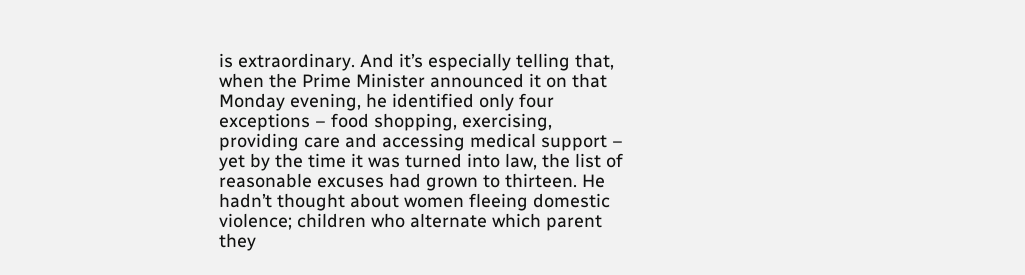is extraordinary. And it’s especially telling that, when the Prime Minister announced it on that Monday evening, he identified only four exceptions – food shopping, exercising, providing care and accessing medical support – yet by the time it was turned into law, the list of reasonable excuses had grown to thirteen. He hadn’t thought about women fleeing domestic violence; children who alternate which parent they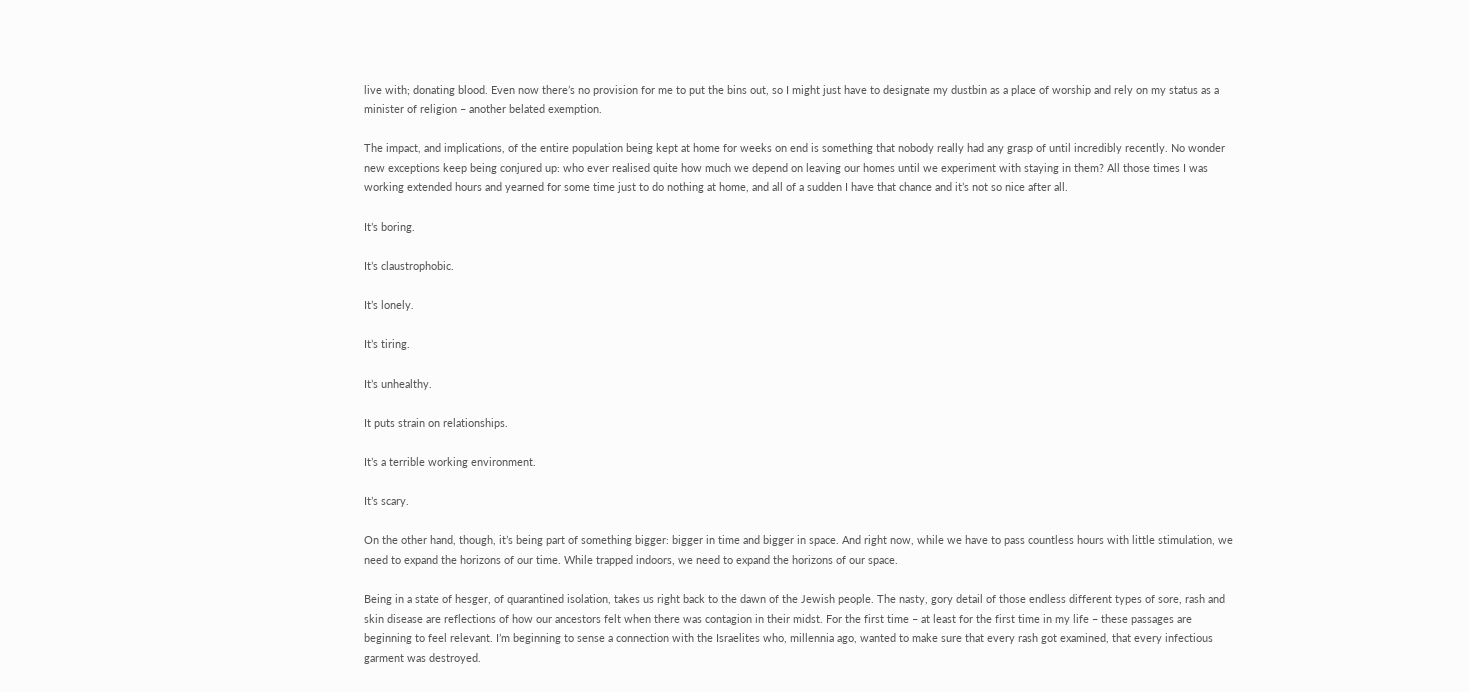live with; donating blood. Even now there’s no provision for me to put the bins out, so I might just have to designate my dustbin as a place of worship and rely on my status as a minister of religion – another belated exemption.

The impact, and implications, of the entire population being kept at home for weeks on end is something that nobody really had any grasp of until incredibly recently. No wonder new exceptions keep being conjured up: who ever realised quite how much we depend on leaving our homes until we experiment with staying in them? All those times I was working extended hours and yearned for some time just to do nothing at home, and all of a sudden I have that chance and it’s not so nice after all.

It’s boring.

It’s claustrophobic.

It’s lonely.

It’s tiring.

It’s unhealthy.

It puts strain on relationships.

It’s a terrible working environment.

It’s scary.

On the other hand, though, it’s being part of something bigger: bigger in time and bigger in space. And right now, while we have to pass countless hours with little stimulation, we need to expand the horizons of our time. While trapped indoors, we need to expand the horizons of our space.

Being in a state of hesger, of quarantined isolation, takes us right back to the dawn of the Jewish people. The nasty, gory detail of those endless different types of sore, rash and skin disease are reflections of how our ancestors felt when there was contagion in their midst. For the first time – at least for the first time in my life – these passages are beginning to feel relevant. I’m beginning to sense a connection with the Israelites who, millennia ago, wanted to make sure that every rash got examined, that every infectious garment was destroyed.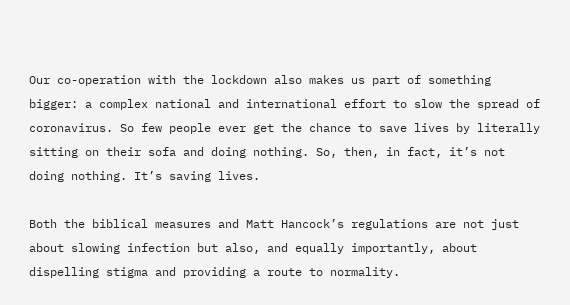Our co-operation with the lockdown also makes us part of something bigger: a complex national and international effort to slow the spread of coronavirus. So few people ever get the chance to save lives by literally sitting on their sofa and doing nothing. So, then, in fact, it’s not doing nothing. It’s saving lives.

Both the biblical measures and Matt Hancock’s regulations are not just about slowing infection but also, and equally importantly, about dispelling stigma and providing a route to normality.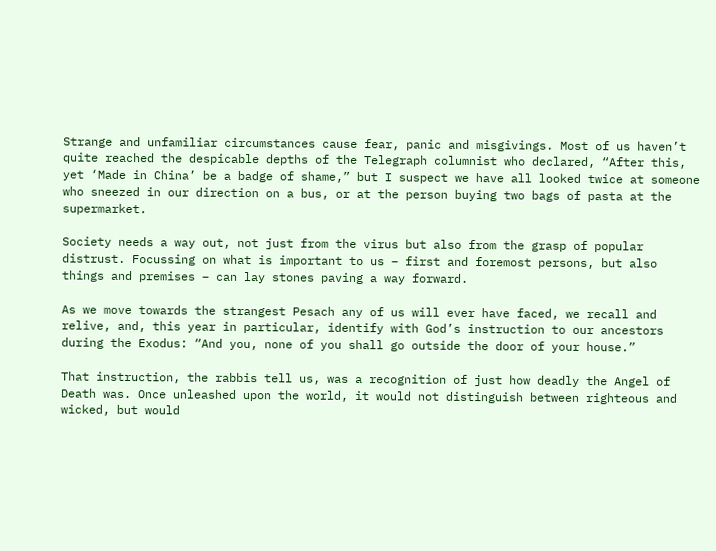Strange and unfamiliar circumstances cause fear, panic and misgivings. Most of us haven’t quite reached the despicable depths of the Telegraph columnist who declared, “After this, yet ‘Made in China’ be a badge of shame,” but I suspect we have all looked twice at someone who sneezed in our direction on a bus, or at the person buying two bags of pasta at the supermarket.

Society needs a way out, not just from the virus but also from the grasp of popular distrust. Focussing on what is important to us – first and foremost persons, but also things and premises – can lay stones paving a way forward.

As we move towards the strangest Pesach any of us will ever have faced, we recall and relive, and, this year in particular, identify with God’s instruction to our ancestors during the Exodus: “And you, none of you shall go outside the door of your house.”

That instruction, the rabbis tell us, was a recognition of just how deadly the Angel of Death was. Once unleashed upon the world, it would not distinguish between righteous and wicked, but would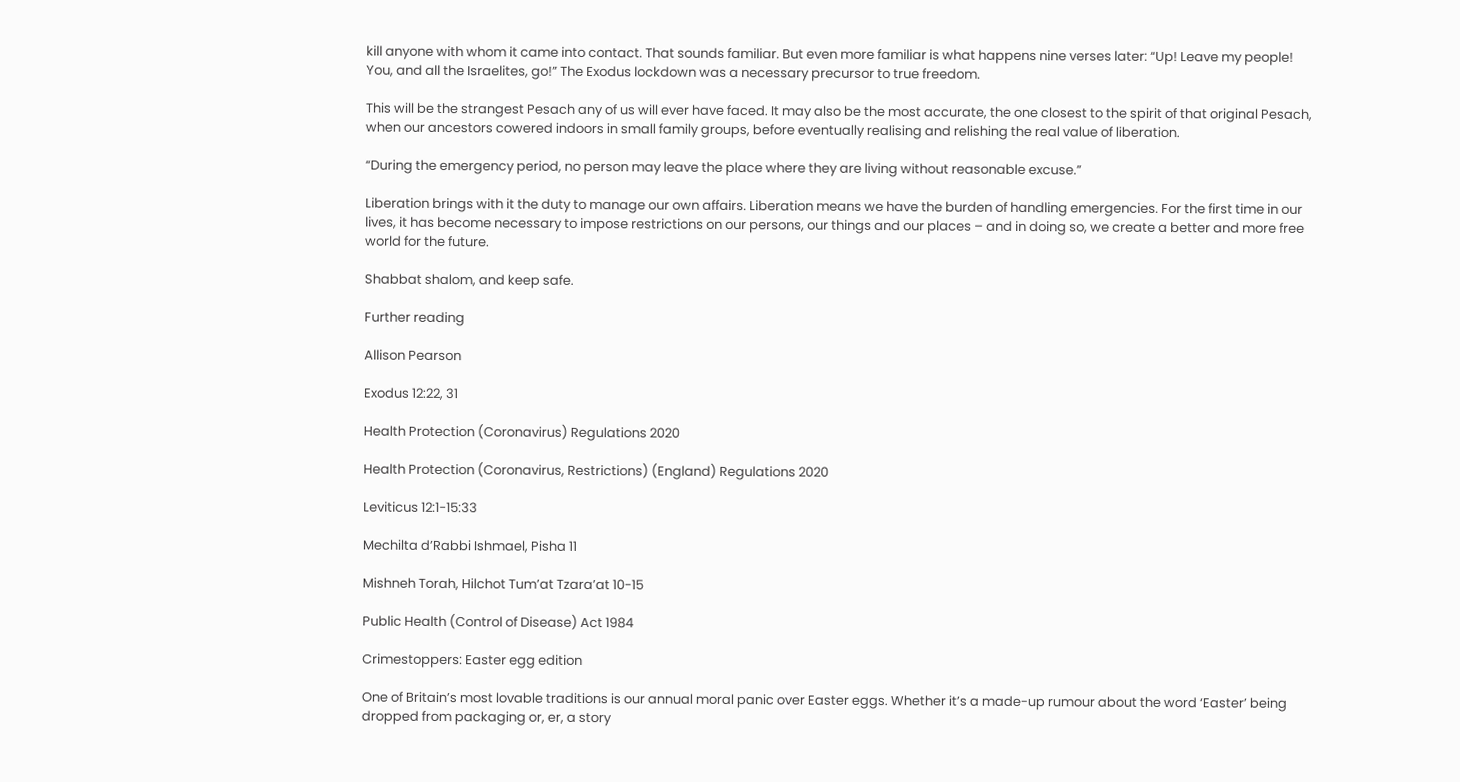kill anyone with whom it came into contact. That sounds familiar. But even more familiar is what happens nine verses later: “Up! Leave my people! You, and all the Israelites, go!” The Exodus lockdown was a necessary precursor to true freedom.

This will be the strangest Pesach any of us will ever have faced. It may also be the most accurate, the one closest to the spirit of that original Pesach, when our ancestors cowered indoors in small family groups, before eventually realising and relishing the real value of liberation.

“During the emergency period, no person may leave the place where they are living without reasonable excuse.”

Liberation brings with it the duty to manage our own affairs. Liberation means we have the burden of handling emergencies. For the first time in our lives, it has become necessary to impose restrictions on our persons, our things and our places – and in doing so, we create a better and more free world for the future.

Shabbat shalom, and keep safe.

Further reading

Allison Pearson

Exodus 12:22, 31

Health Protection (Coronavirus) Regulations 2020

Health Protection (Coronavirus, Restrictions) (England) Regulations 2020

Leviticus 12:1-15:33

Mechilta d’Rabbi Ishmael, Pisha 11

Mishneh Torah, Hilchot Tum’at Tzara’at 10-15

Public Health (Control of Disease) Act 1984

Crimestoppers: Easter egg edition

One of Britain’s most lovable traditions is our annual moral panic over Easter eggs. Whether it’s a made-up rumour about the word ‘Easter’ being dropped from packaging or, er, a story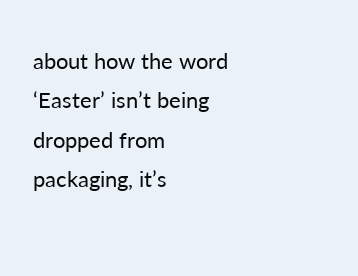about how the word ‘Easter’ isn’t being dropped from packaging, it’s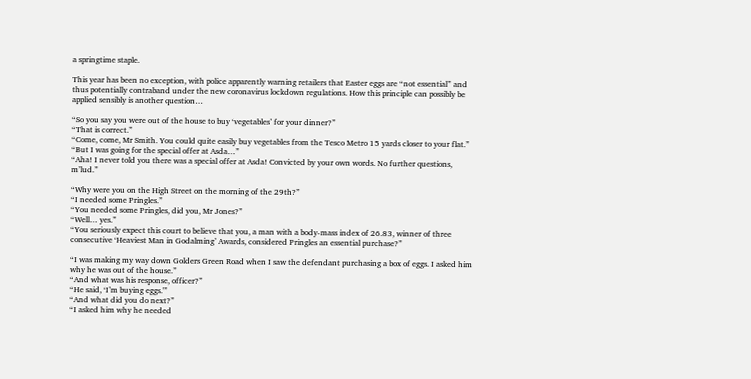a springtime staple.

This year has been no exception, with police apparently warning retailers that Easter eggs are “not essential” and thus potentially contraband under the new coronavirus lockdown regulations. How this principle can possibly be applied sensibly is another question…

“So you say you were out of the house to buy ‘vegetables’ for your dinner?”
“That is correct.”
“Come, come, Mr Smith. You could quite easily buy vegetables from the Tesco Metro 15 yards closer to your flat.”
“But I was going for the special offer at Asda…”
“Aha! I never told you there was a special offer at Asda! Convicted by your own words. No further questions, m’lud.”

“Why were you on the High Street on the morning of the 29th?”
“I needed some Pringles.”
“You needed some Pringles, did you, Mr Jones?”
“Well… yes.”
“You seriously expect this court to believe that you, a man with a body-mass index of 26.83, winner of three consecutive ‘Heaviest Man in Godalming’ Awards, considered Pringles an essential purchase?”

“I was making my way down Golders Green Road when I saw the defendant purchasing a box of eggs. I asked him why he was out of the house.”
“And what was his response, officer?”
“He said, ‘I’m buying eggs.'”
“And what did you do next?”
“I asked him why he needed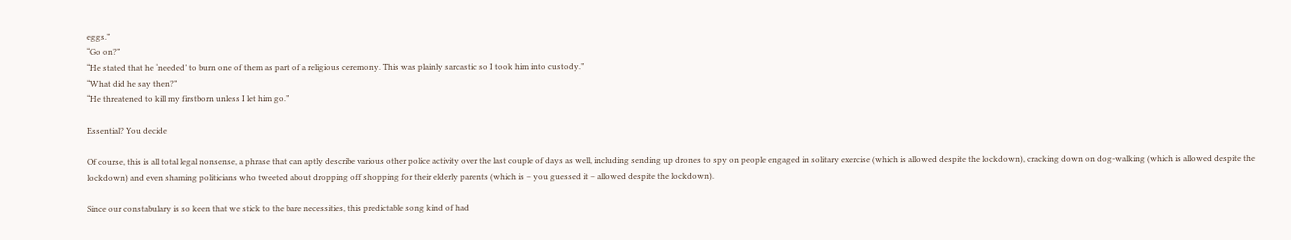eggs.”
“Go on?”
“He stated that he ‘needed’ to burn one of them as part of a religious ceremony. This was plainly sarcastic so I took him into custody.”
“What did he say then?”
“He threatened to kill my firstborn unless I let him go.”

Essential? You decide

Of course, this is all total legal nonsense, a phrase that can aptly describe various other police activity over the last couple of days as well, including sending up drones to spy on people engaged in solitary exercise (which is allowed despite the lockdown), cracking down on dog-walking (which is allowed despite the lockdown) and even shaming politicians who tweeted about dropping off shopping for their elderly parents (which is – you guessed it – allowed despite the lockdown).

Since our constabulary is so keen that we stick to the bare necessities, this predictable song kind of had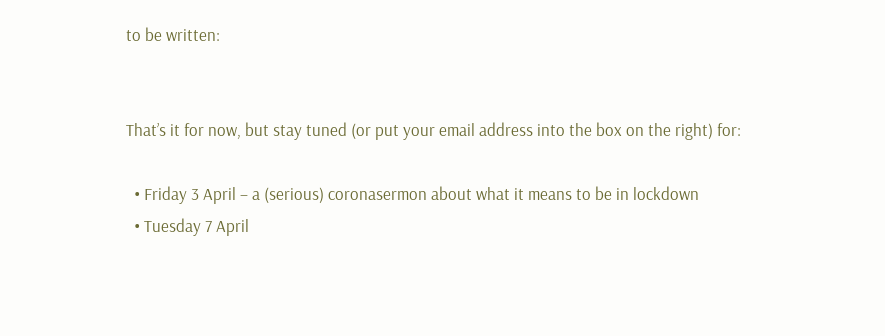to be written:


That’s it for now, but stay tuned (or put your email address into the box on the right) for:

  • Friday 3 April – a (serious) coronasermon about what it means to be in lockdown
  • Tuesday 7 April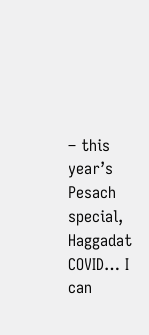– this year’s Pesach special, Haggadat COVID… I can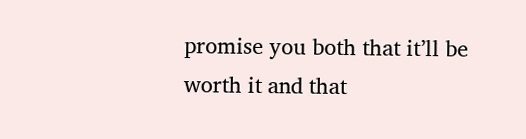promise you both that it’ll be worth it and that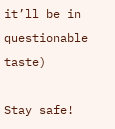it’ll be in questionable taste)

Stay safe!